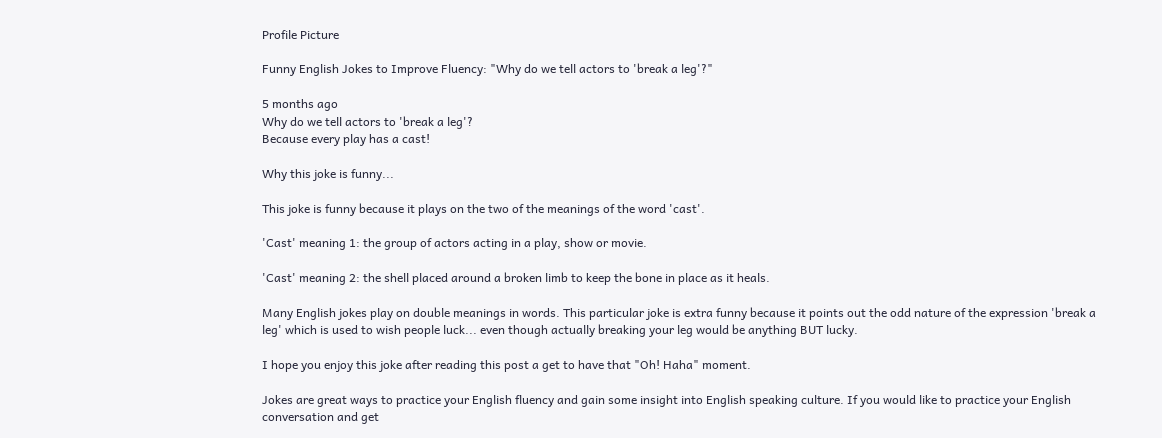Profile Picture

Funny English Jokes to Improve Fluency: "Why do we tell actors to 'break a leg'?"

5 months ago
Why do we tell actors to 'break a leg'?
Because every play has a cast!

Why this joke is funny...

This joke is funny because it plays on the two of the meanings of the word 'cast'.

'Cast' meaning 1: the group of actors acting in a play, show or movie.

'Cast' meaning 2: the shell placed around a broken limb to keep the bone in place as it heals.

Many English jokes play on double meanings in words. This particular joke is extra funny because it points out the odd nature of the expression 'break a leg' which is used to wish people luck... even though actually breaking your leg would be anything BUT lucky.

I hope you enjoy this joke after reading this post a get to have that "Oh! Haha" moment.

Jokes are great ways to practice your English fluency and gain some insight into English speaking culture. If you would like to practice your English conversation and get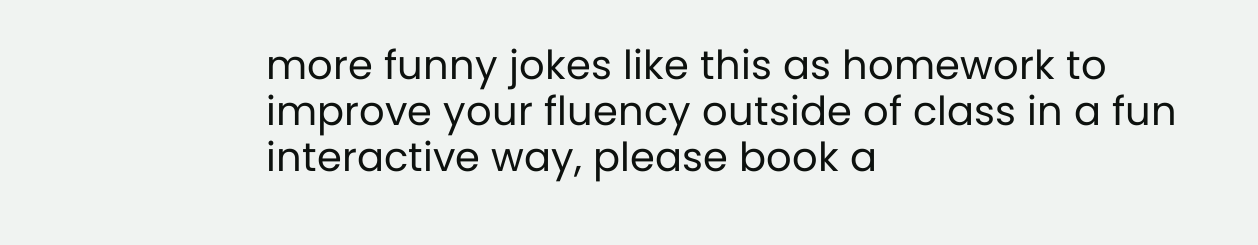more funny jokes like this as homework to improve your fluency outside of class in a fun interactive way, please book a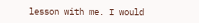lesson with me. I would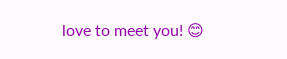love to meet you! 😊